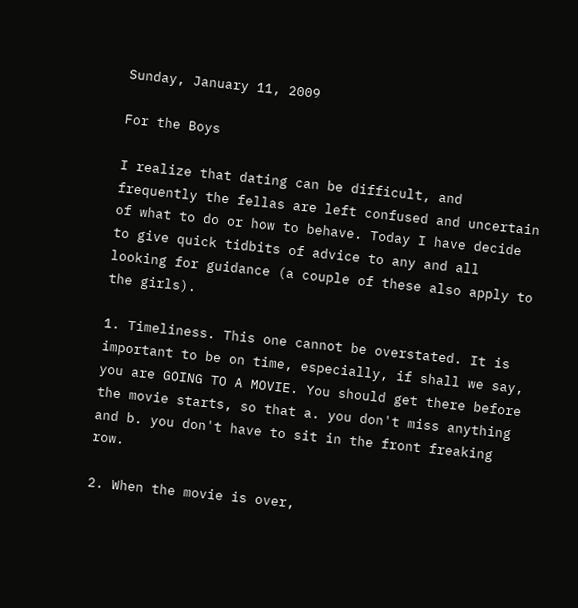Sunday, January 11, 2009

For the Boys

I realize that dating can be difficult, and frequently the fellas are left confused and uncertain of what to do or how to behave. Today I have decide to give quick tidbits of advice to any and all looking for guidance (a couple of these also apply to the girls).

1. Timeliness. This one cannot be overstated. It is important to be on time, especially, if shall we say, you are GOING TO A MOVIE. You should get there before the movie starts, so that a. you don't miss anything and b. you don't have to sit in the front freaking row.

2. When the movie is over,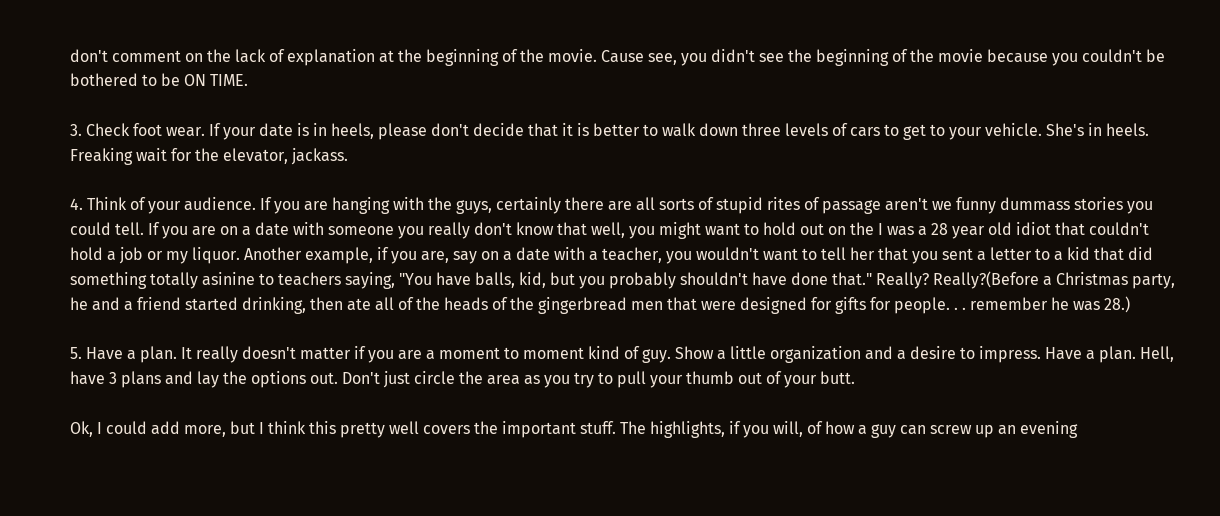don't comment on the lack of explanation at the beginning of the movie. Cause see, you didn't see the beginning of the movie because you couldn't be bothered to be ON TIME.

3. Check foot wear. If your date is in heels, please don't decide that it is better to walk down three levels of cars to get to your vehicle. She's in heels. Freaking wait for the elevator, jackass.

4. Think of your audience. If you are hanging with the guys, certainly there are all sorts of stupid rites of passage aren't we funny dummass stories you could tell. If you are on a date with someone you really don't know that well, you might want to hold out on the I was a 28 year old idiot that couldn't hold a job or my liquor. Another example, if you are, say on a date with a teacher, you wouldn't want to tell her that you sent a letter to a kid that did something totally asinine to teachers saying, "You have balls, kid, but you probably shouldn't have done that." Really? Really?(Before a Christmas party, he and a friend started drinking, then ate all of the heads of the gingerbread men that were designed for gifts for people. . . remember he was 28.)

5. Have a plan. It really doesn't matter if you are a moment to moment kind of guy. Show a little organization and a desire to impress. Have a plan. Hell, have 3 plans and lay the options out. Don't just circle the area as you try to pull your thumb out of your butt.

Ok, I could add more, but I think this pretty well covers the important stuff. The highlights, if you will, of how a guy can screw up an evening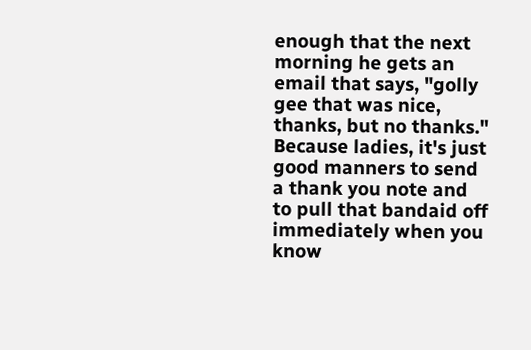enough that the next morning he gets an email that says, "golly gee that was nice, thanks, but no thanks." Because ladies, it's just good manners to send a thank you note and to pull that bandaid off immediately when you know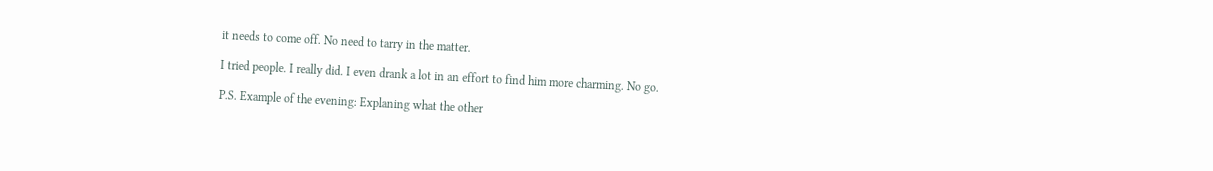it needs to come off. No need to tarry in the matter.

I tried people. I really did. I even drank a lot in an effort to find him more charming. No go.

P.S. Example of the evening: Explaning what the other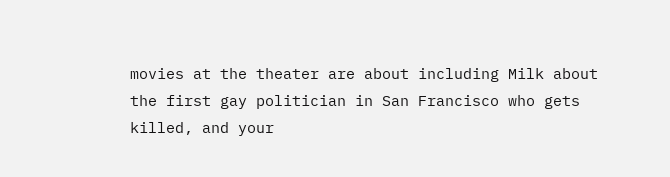movies at the theater are about including Milk about the first gay politician in San Francisco who gets killed, and your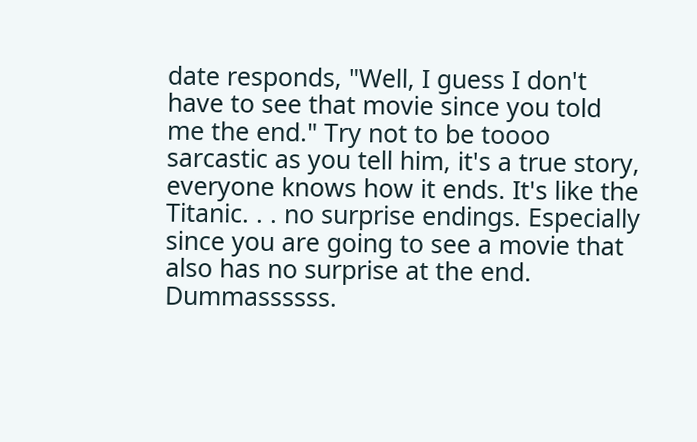date responds, "Well, I guess I don't have to see that movie since you told me the end." Try not to be toooo sarcastic as you tell him, it's a true story, everyone knows how it ends. It's like the Titanic. . . no surprise endings. Especially since you are going to see a movie that also has no surprise at the end. Dummassssss.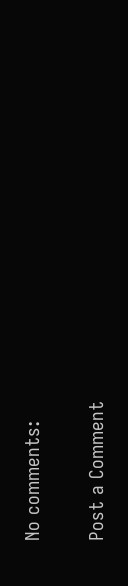No comments:

Post a Comment